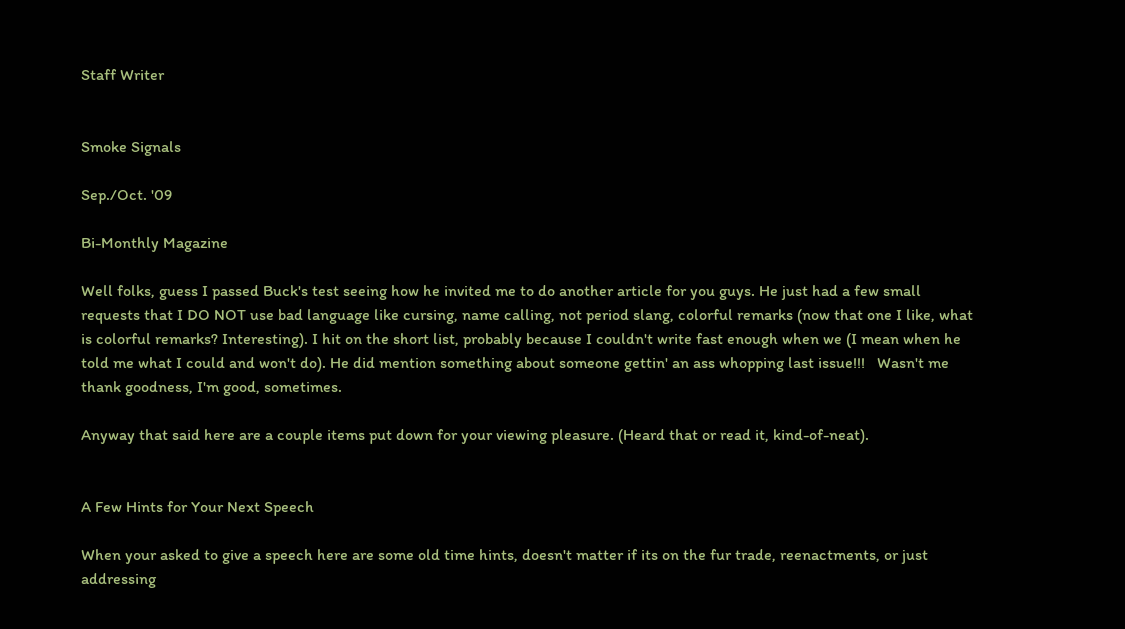Staff Writer


Smoke Signals

Sep./Oct. '09

Bi-Monthly Magazine

Well folks, guess I passed Buck's test seeing how he invited me to do another article for you guys. He just had a few small requests that I DO NOT use bad language like cursing, name calling, not period slang, colorful remarks (now that one I like, what is colorful remarks? Interesting). I hit on the short list, probably because I couldn't write fast enough when we (I mean when he told me what I could and won't do). He did mention something about someone gettin' an ass whopping last issue!!!   Wasn't me thank goodness, I'm good, sometimes.

Anyway that said here are a couple items put down for your viewing pleasure. (Heard that or read it, kind-of-neat).


A Few Hints for Your Next Speech

When your asked to give a speech here are some old time hints, doesn't matter if its on the fur trade, reenactments, or just addressing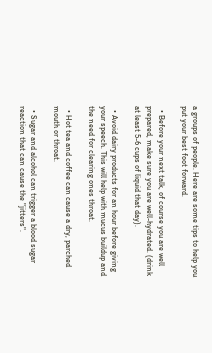a groups of people. Here are some tips to help you put your best foot forward.

  • Before your next talk, of course you are well prepared, make sure you are well-hydrated. (drink at least 5-6 cups of liquid that day).

  • Avoid dairy products for an hour before giving your speech. This will help with mucus buildup and the need for clearing ones throat.

  • Hot tea and coffee can cause a dry, parched mouth or throat.

  • Sugar and alcohol can trigger a blood sugar reaction that can cause the "jitters".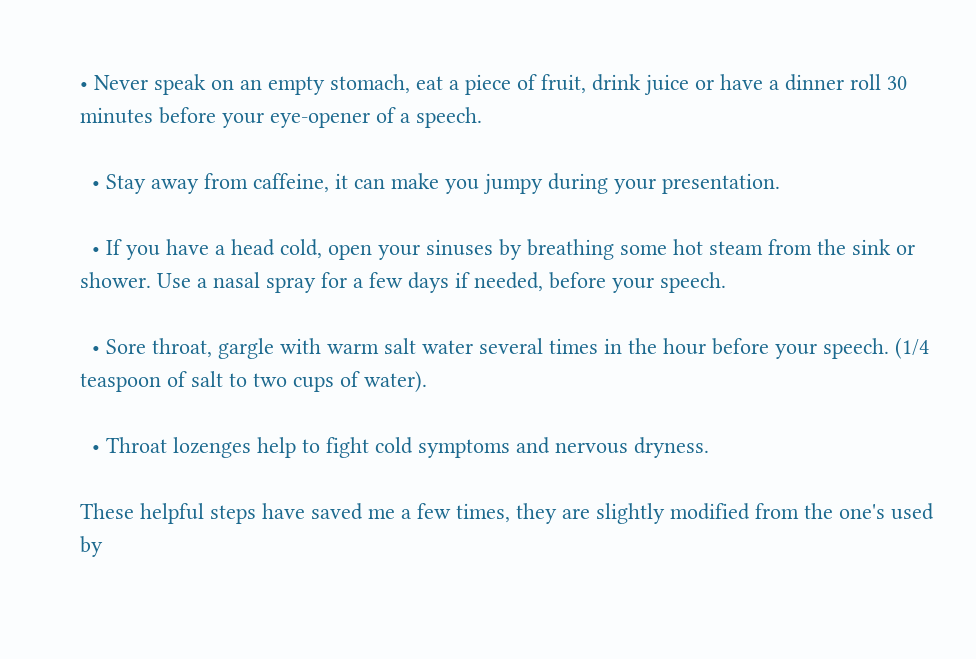• Never speak on an empty stomach, eat a piece of fruit, drink juice or have a dinner roll 30 minutes before your eye-opener of a speech.

  • Stay away from caffeine, it can make you jumpy during your presentation.

  • If you have a head cold, open your sinuses by breathing some hot steam from the sink or shower. Use a nasal spray for a few days if needed, before your speech.

  • Sore throat, gargle with warm salt water several times in the hour before your speech. (1/4 teaspoon of salt to two cups of water).

  • Throat lozenges help to fight cold symptoms and nervous dryness.

These helpful steps have saved me a few times, they are slightly modified from the one's used by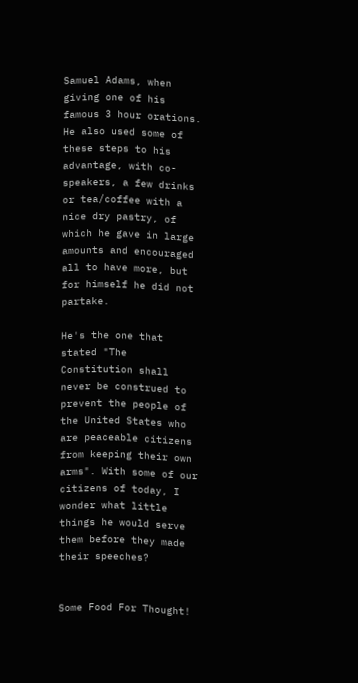Samuel Adams, when giving one of his famous 3 hour orations. He also used some of these steps to his advantage, with co-speakers, a few drinks or tea/coffee with a nice dry pastry, of which he gave in large amounts and encouraged all to have more, but for himself he did not partake.

He's the one that stated "The Constitution shall never be construed to prevent the people of the United States who are peaceable citizens from keeping their own arms". With some of our citizens of today, I wonder what little things he would serve them before they made their speeches?


Some Food For Thought!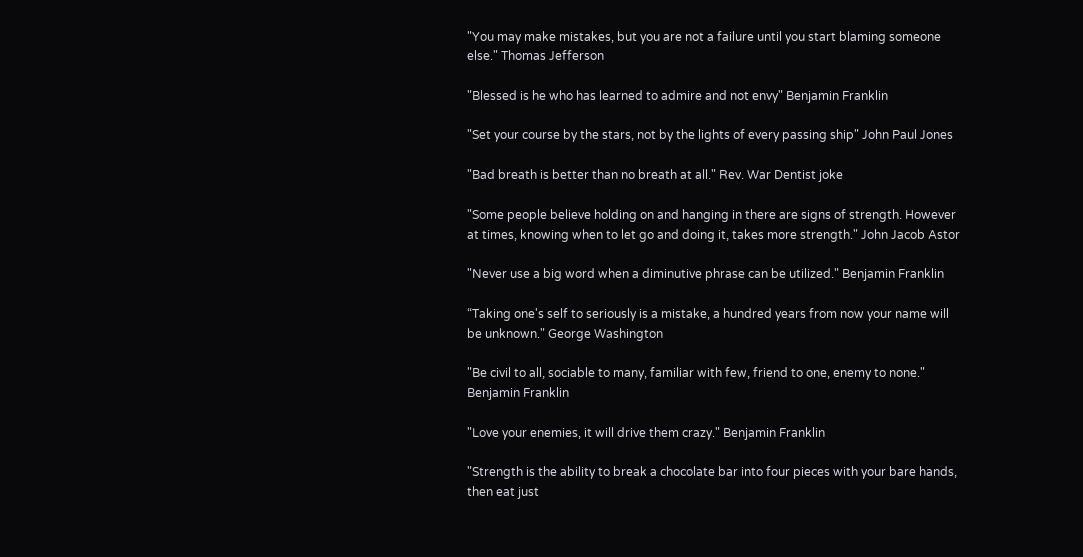"You may make mistakes, but you are not a failure until you start blaming someone else." Thomas Jefferson

"Blessed is he who has learned to admire and not envy" Benjamin Franklin

"Set your course by the stars, not by the lights of every passing ship" John Paul Jones

"Bad breath is better than no breath at all." Rev. War Dentist joke

"Some people believe holding on and hanging in there are signs of strength. However at times, knowing when to let go and doing it, takes more strength." John Jacob Astor

"Never use a big word when a diminutive phrase can be utilized." Benjamin Franklin

“Taking one's self to seriously is a mistake, a hundred years from now your name will be unknown." George Washington

"Be civil to all, sociable to many, familiar with few, friend to one, enemy to none." Benjamin Franklin

"Love your enemies, it will drive them crazy." Benjamin Franklin

"Strength is the ability to break a chocolate bar into four pieces with your bare hands, then eat just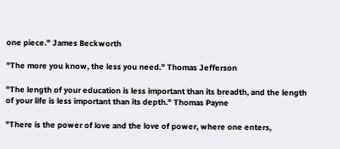one piece." James Beckworth

"The more you know, the less you need." Thomas Jefferson

"The length of your education is less important than its breadth, and the length of your life is less important than its depth." Thomas Payne

"There is the power of love and the love of power, where one enters,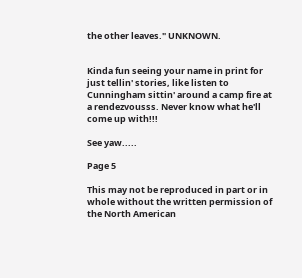the other leaves." UNKNOWN.


Kinda fun seeing your name in print for just tellin' stories, like listen to Cunningham sittin' around a camp fire at a rendezvousss. Never know what he'll come up with!!!

See yaw.....

Page 5

This may not be reproduced in part or in whole without the written permission of the North American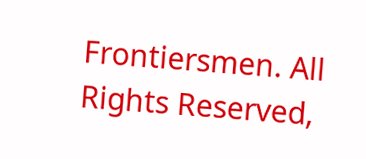Frontiersmen. All Rights Reserved,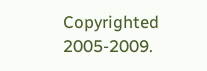Copyrighted 2005-2009.